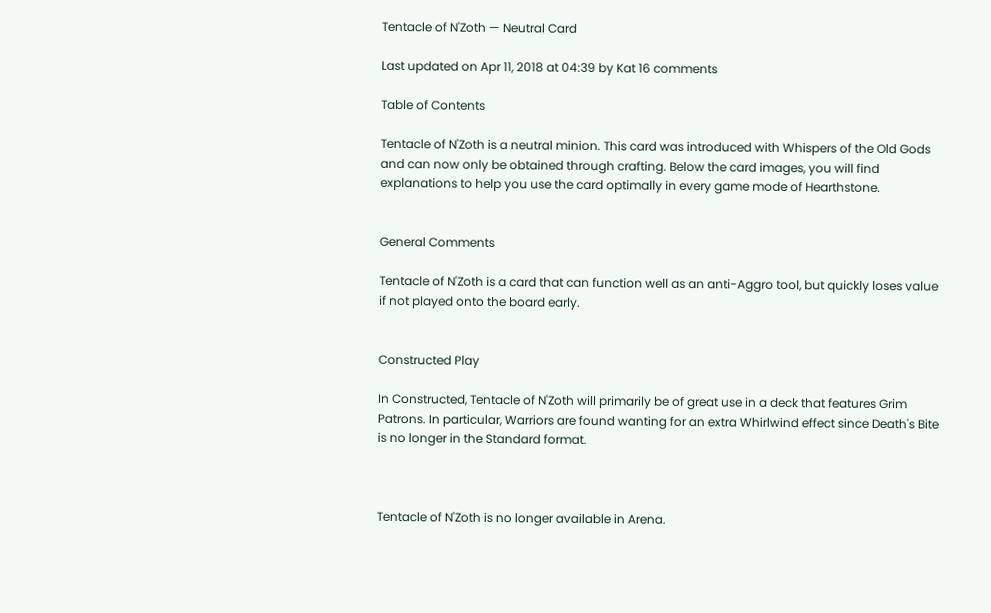Tentacle of N'Zoth — Neutral Card

Last updated on Apr 11, 2018 at 04:39 by Kat 16 comments

Table of Contents

Tentacle of N'Zoth is a neutral minion. This card was introduced with Whispers of the Old Gods and can now only be obtained through crafting. Below the card images, you will find explanations to help you use the card optimally in every game mode of Hearthstone.


General Comments

Tentacle of N'Zoth is a card that can function well as an anti-Aggro tool, but quickly loses value if not played onto the board early.


Constructed Play

In Constructed, Tentacle of N'Zoth will primarily be of great use in a deck that features Grim Patrons. In particular, Warriors are found wanting for an extra Whirlwind effect since Death's Bite is no longer in the Standard format.



Tentacle of N'Zoth is no longer available in Arena.